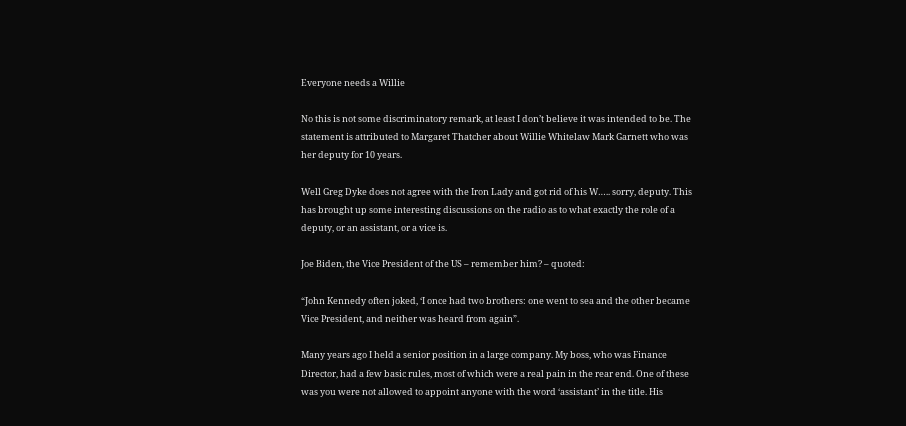Everyone needs a Willie

No this is not some discriminatory remark, at least I don’t believe it was intended to be. The statement is attributed to Margaret Thatcher about Willie Whitelaw Mark Garnett who was her deputy for 10 years.

Well Greg Dyke does not agree with the Iron Lady and got rid of his W….. sorry, deputy. This has brought up some interesting discussions on the radio as to what exactly the role of a deputy, or an assistant, or a vice is.

Joe Biden, the Vice President of the US – remember him? – quoted:

“John Kennedy often joked, ‘I once had two brothers: one went to sea and the other became Vice President, and neither was heard from again”.

Many years ago I held a senior position in a large company. My boss, who was Finance Director, had a few basic rules, most of which were a real pain in the rear end. One of these was you were not allowed to appoint anyone with the word ‘assistant’ in the title. His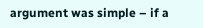argument was simple – if a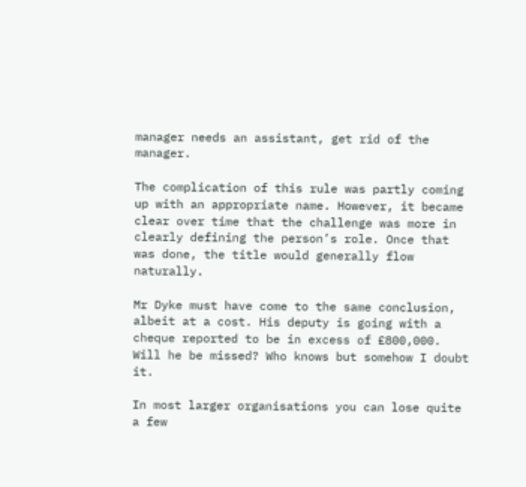manager needs an assistant, get rid of the manager.

The complication of this rule was partly coming up with an appropriate name. However, it became clear over time that the challenge was more in clearly defining the person’s role. Once that was done, the title would generally flow naturally.

Mr Dyke must have come to the same conclusion, albeit at a cost. His deputy is going with a cheque reported to be in excess of £800,000. Will he be missed? Who knows but somehow I doubt it.

In most larger organisations you can lose quite a few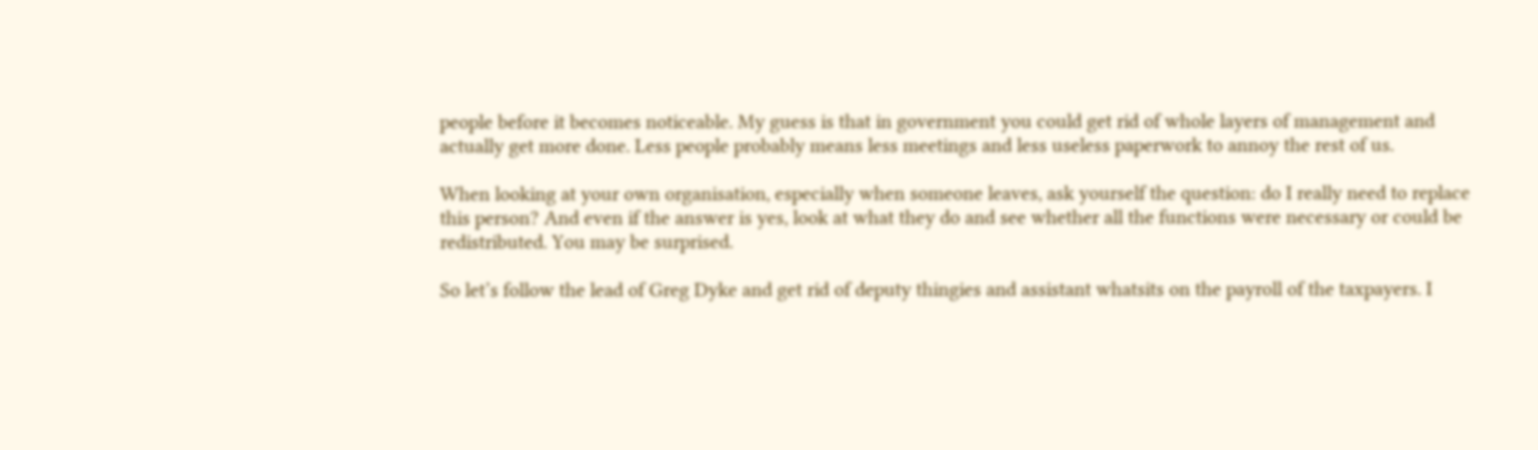people before it becomes noticeable. My guess is that in government you could get rid of whole layers of management and actually get more done. Less people probably means less meetings and less useless paperwork to annoy the rest of us.

When looking at your own organisation, especially when someone leaves, ask yourself the question: do I really need to replace this person? And even if the answer is yes, look at what they do and see whether all the functions were necessary or could be redistributed. You may be surprised.

So let’s follow the lead of Greg Dyke and get rid of deputy thingies and assistant whatsits on the payroll of the taxpayers. I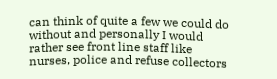can think of quite a few we could do without and personally I would rather see front line staff like nurses, police and refuse collectors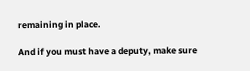remaining in place.

And if you must have a deputy, make sure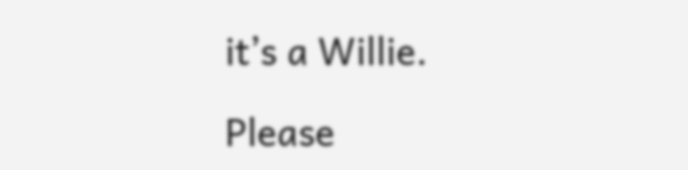it’s a Willie.

Please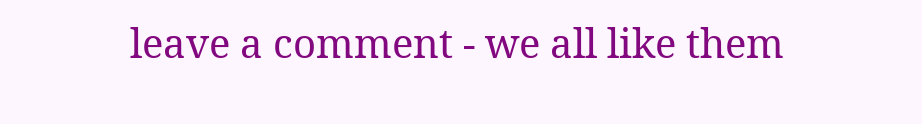leave a comment - we all like them